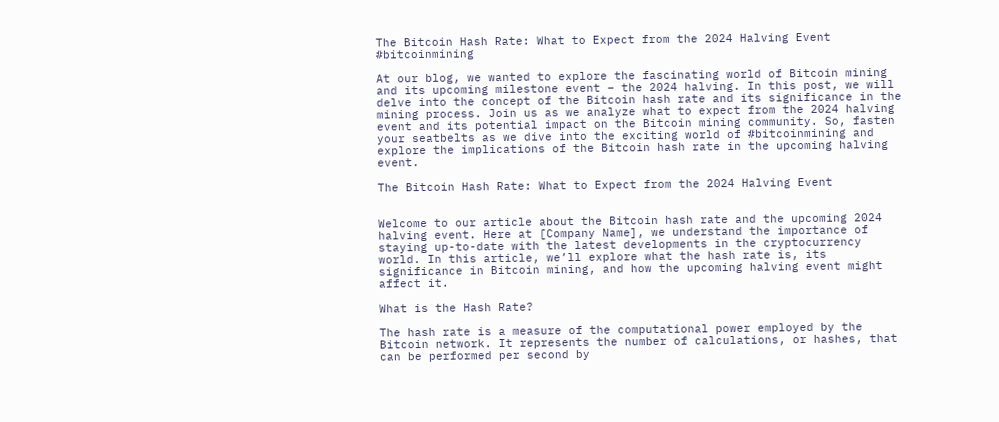The Bitcoin Hash Rate: What to Expect from the 2024 Halving Event #bitcoinmining

At our blog, we wanted to explore the fascinating world of Bitcoin mining and its upcoming milestone event – the 2024 halving. In this post, we will delve into the concept of the Bitcoin hash rate and its significance in the mining process. Join us as we analyze what to expect from the 2024 halving event and its potential impact on the Bitcoin mining community. So, fasten your seatbelts as we dive into the exciting world of #bitcoinmining and explore the implications of the Bitcoin hash rate in the upcoming halving event.

The Bitcoin Hash Rate: What to Expect from the 2024 Halving Event


Welcome to our article about the Bitcoin hash rate and the upcoming 2024 halving event. Here at [Company Name], we understand the importance of staying up-to-date with the latest developments in the cryptocurrency world. In this article, we’ll explore what the hash rate is, its significance in Bitcoin mining, and how the upcoming halving event might affect it.

What is the Hash Rate?

The hash rate is a measure of the computational power employed by the Bitcoin network. It represents the number of calculations, or hashes, that can be performed per second by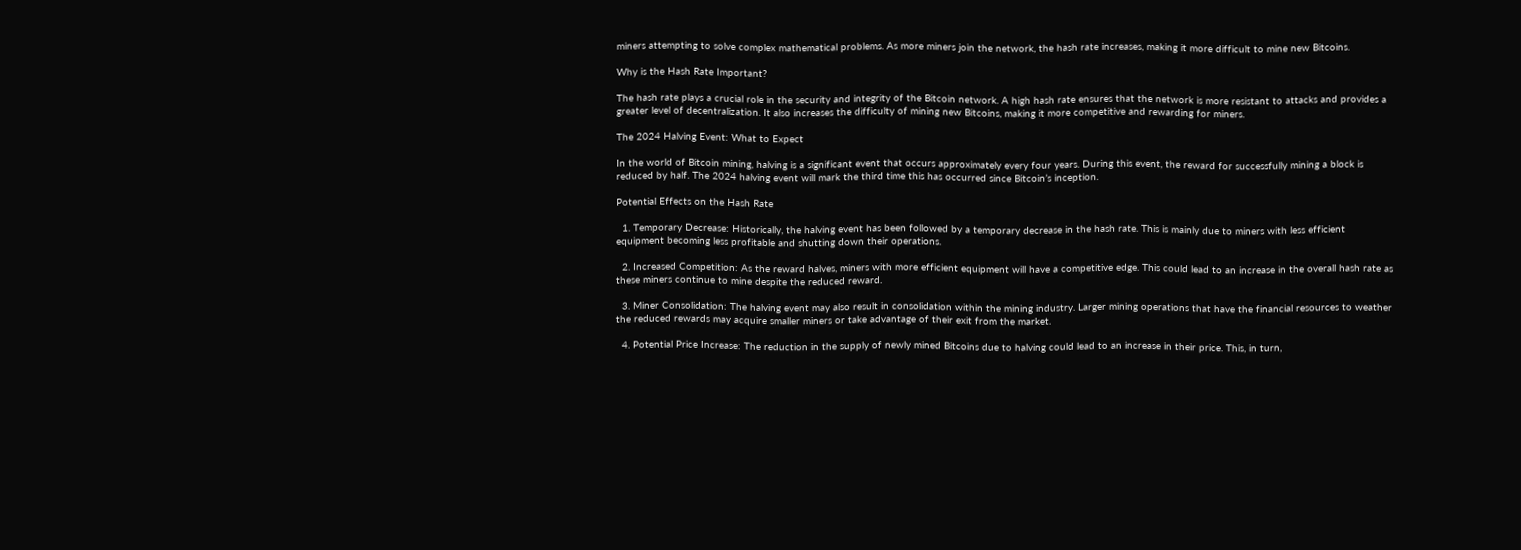miners attempting to solve complex mathematical problems. As more miners join the network, the hash rate increases, making it more difficult to mine new Bitcoins.

Why is the Hash Rate Important?

The hash rate plays a crucial role in the security and integrity of the Bitcoin network. A high hash rate ensures that the network is more resistant to attacks and provides a greater level of decentralization. It also increases the difficulty of mining new Bitcoins, making it more competitive and rewarding for miners.

The 2024 Halving Event: What to Expect

In the world of Bitcoin mining, halving is a significant event that occurs approximately every four years. During this event, the reward for successfully mining a block is reduced by half. The 2024 halving event will mark the third time this has occurred since Bitcoin’s inception.

Potential Effects on the Hash Rate

  1. Temporary Decrease: Historically, the halving event has been followed by a temporary decrease in the hash rate. This is mainly due to miners with less efficient equipment becoming less profitable and shutting down their operations.

  2. Increased Competition: As the reward halves, miners with more efficient equipment will have a competitive edge. This could lead to an increase in the overall hash rate as these miners continue to mine despite the reduced reward.

  3. Miner Consolidation: The halving event may also result in consolidation within the mining industry. Larger mining operations that have the financial resources to weather the reduced rewards may acquire smaller miners or take advantage of their exit from the market.

  4. Potential Price Increase: The reduction in the supply of newly mined Bitcoins due to halving could lead to an increase in their price. This, in turn,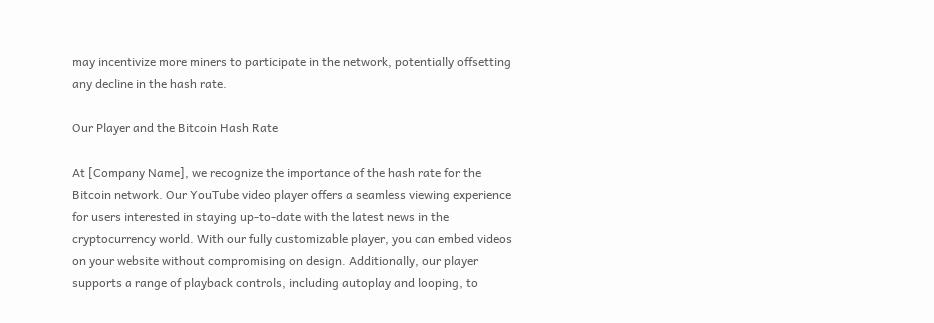may incentivize more miners to participate in the network, potentially offsetting any decline in the hash rate.

Our Player and the Bitcoin Hash Rate

At [Company Name], we recognize the importance of the hash rate for the Bitcoin network. Our YouTube video player offers a seamless viewing experience for users interested in staying up-to-date with the latest news in the cryptocurrency world. With our fully customizable player, you can embed videos on your website without compromising on design. Additionally, our player supports a range of playback controls, including autoplay and looping, to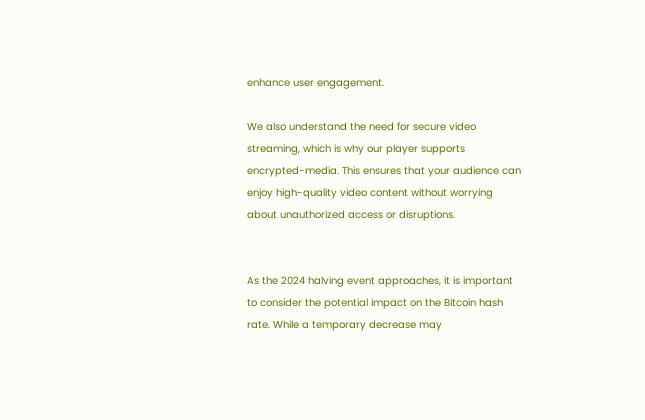enhance user engagement.

We also understand the need for secure video streaming, which is why our player supports encrypted-media. This ensures that your audience can enjoy high-quality video content without worrying about unauthorized access or disruptions.


As the 2024 halving event approaches, it is important to consider the potential impact on the Bitcoin hash rate. While a temporary decrease may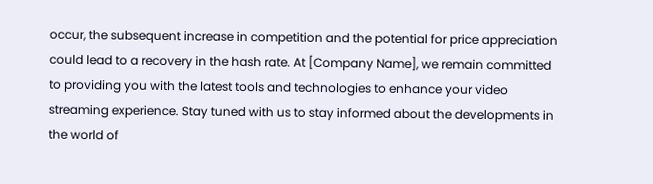occur, the subsequent increase in competition and the potential for price appreciation could lead to a recovery in the hash rate. At [Company Name], we remain committed to providing you with the latest tools and technologies to enhance your video streaming experience. Stay tuned with us to stay informed about the developments in the world of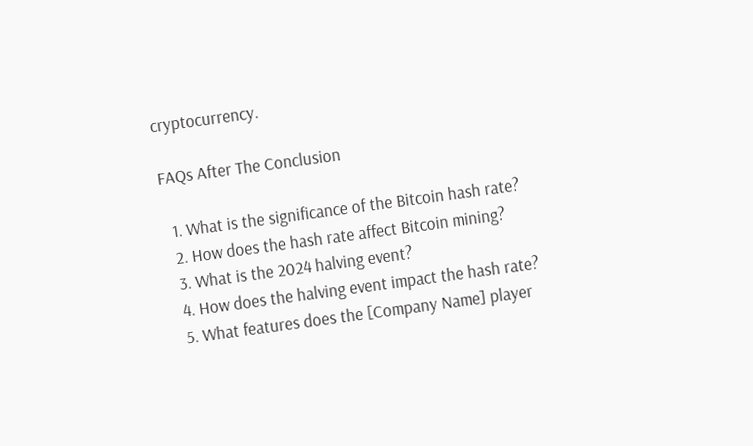cryptocurrency.

FAQs After The Conclusion

  1. What is the significance of the Bitcoin hash rate?
  2. How does the hash rate affect Bitcoin mining?
  3. What is the 2024 halving event?
  4. How does the halving event impact the hash rate?
  5. What features does the [Company Name] player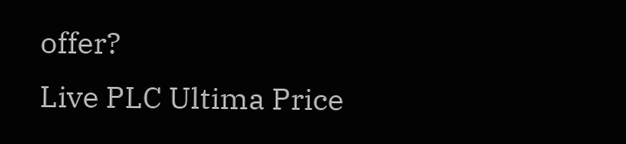offer?
Live PLC Ultima Price